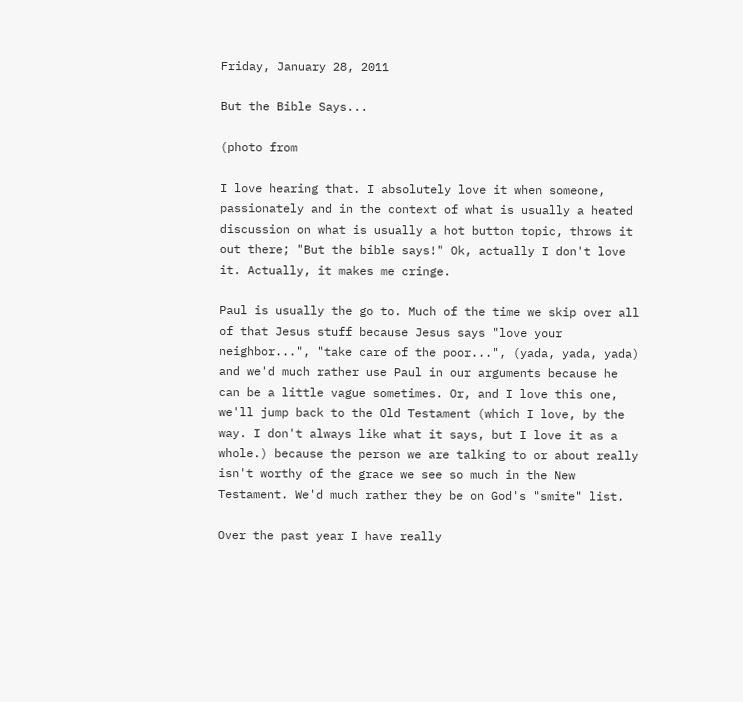Friday, January 28, 2011

But the Bible Says...

(photo from

I love hearing that. I absolutely love it when someone, passionately and in the context of what is usually a heated discussion on what is usually a hot button topic, throws it out there; "But the bible says!" Ok, actually I don't love it. Actually, it makes me cringe.

Paul is usually the go to. Much of the time we skip over all of that Jesus stuff because Jesus says "love your neighbor...", "take care of the poor...", (yada, yada, yada) and we'd much rather use Paul in our arguments because he can be a little vague sometimes. Or, and I love this one, we'll jump back to the Old Testament (which I love, by the way. I don't always like what it says, but I love it as a whole.) because the person we are talking to or about really isn't worthy of the grace we see so much in the New Testament. We'd much rather they be on God's "smite" list.

Over the past year I have really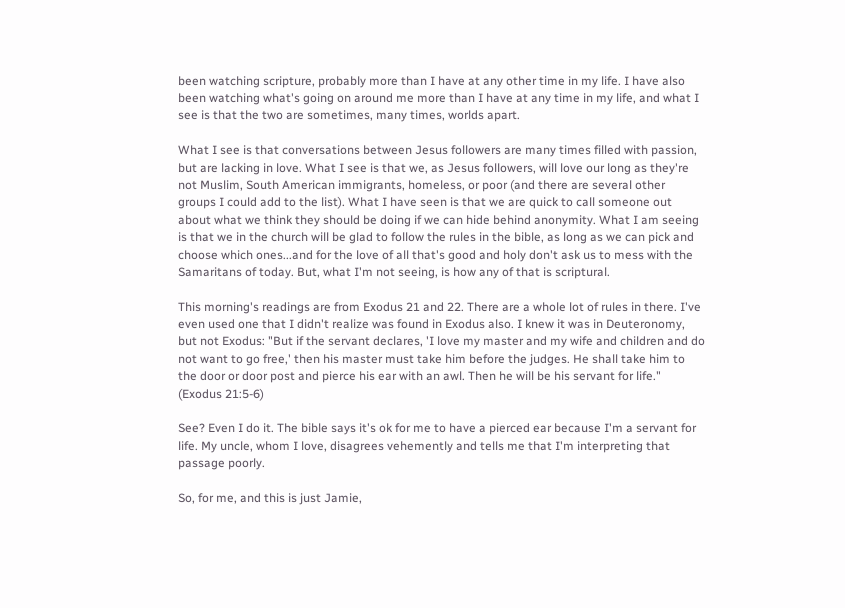been watching scripture, probably more than I have at any other time in my life. I have also been watching what's going on around me more than I have at any time in my life, and what I see is that the two are sometimes, many times, worlds apart.

What I see is that conversations between Jesus followers are many times filled with passion, but are lacking in love. What I see is that we, as Jesus followers, will love our long as they're not Muslim, South American immigrants, homeless, or poor (and there are several other groups I could add to the list). What I have seen is that we are quick to call someone out about what we think they should be doing if we can hide behind anonymity. What I am seeing is that we in the church will be glad to follow the rules in the bible, as long as we can pick and choose which ones...and for the love of all that's good and holy don't ask us to mess with the Samaritans of today. But, what I'm not seeing, is how any of that is scriptural.

This morning's readings are from Exodus 21 and 22. There are a whole lot of rules in there. I've even used one that I didn't realize was found in Exodus also. I knew it was in Deuteronomy, but not Exodus: "But if the servant declares, 'I love my master and my wife and children and do not want to go free,' then his master must take him before the judges. He shall take him to the door or door post and pierce his ear with an awl. Then he will be his servant for life." (Exodus 21:5-6)

See? Even I do it. The bible says it's ok for me to have a pierced ear because I'm a servant for life. My uncle, whom I love, disagrees vehemently and tells me that I'm interpreting that passage poorly.

So, for me, and this is just Jamie,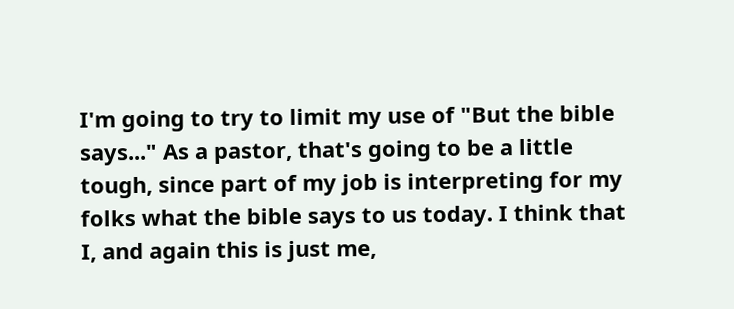I'm going to try to limit my use of "But the bible says..." As a pastor, that's going to be a little tough, since part of my job is interpreting for my folks what the bible says to us today. I think that I, and again this is just me,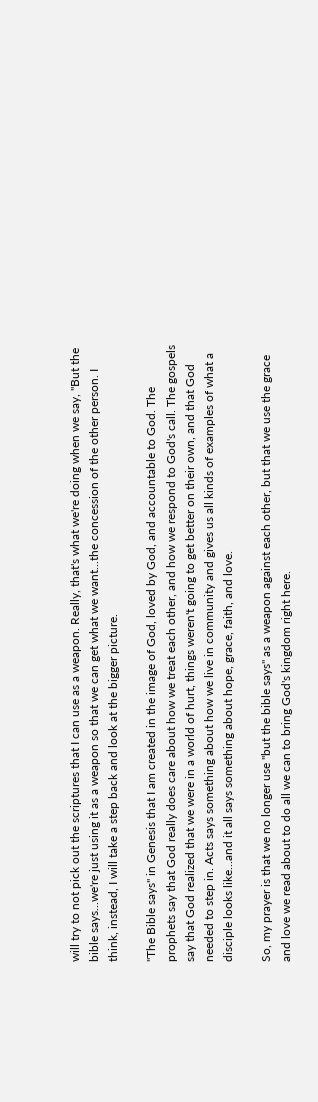will try to not pick out the scriptures that I can use as a weapon. Really, that's what we're doing when we say, "But the bible says...we're just using it as a weapon so that we can get what we want...the concession of the other person. I think, instead, I will take a step back and look at the bigger picture.

"The Bible says" in Genesis that I am created in the image of God, loved by God, and accountable to God. The prophets say that God really does care about how we treat each other, and how we respond to God's call. The gospels say that God realized that we were in a world of hurt, things weren't going to get better on their own, and that God needed to step in. Acts says something about how we live in community and gives us all kinds of examples of what a disciple looks like...and it all says something about hope, grace, faith, and love.

So, my prayer is that we no longer use "but the bible says" as a weapon against each other, but that we use the grace and love we read about to do all we can to bring God's kingdom right here.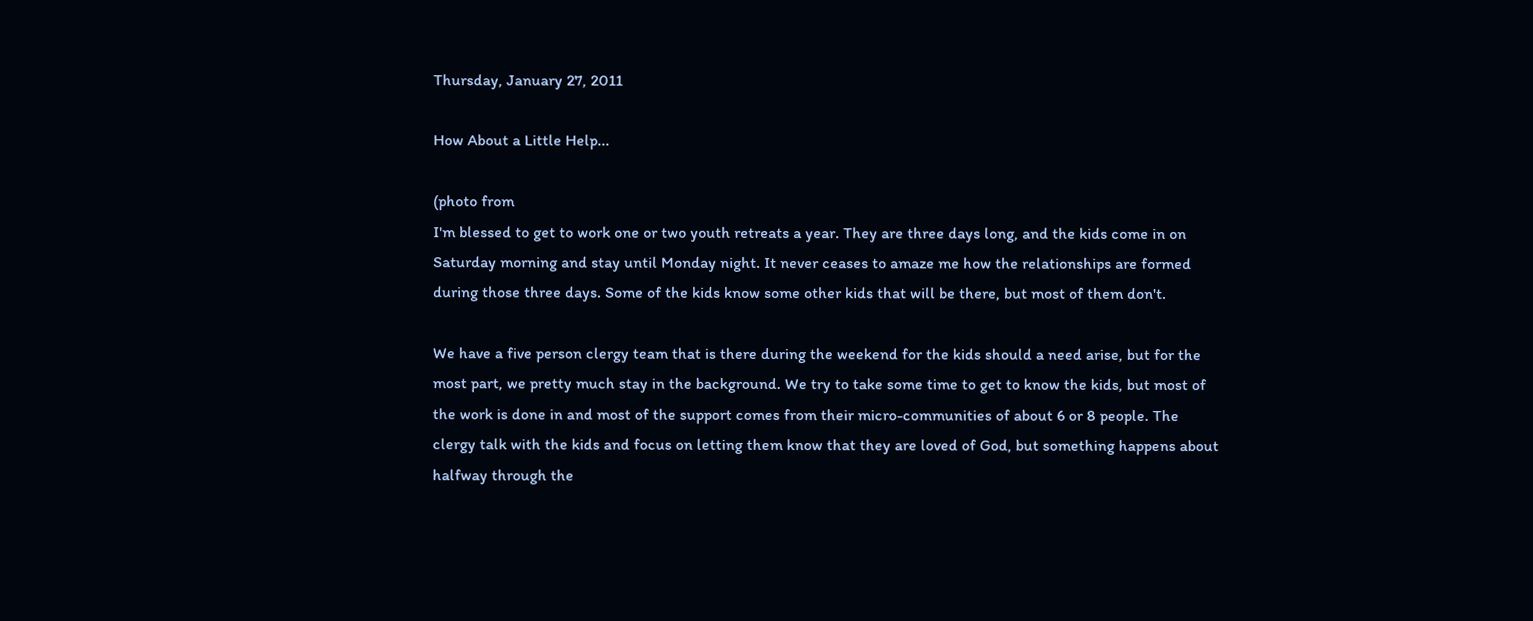Thursday, January 27, 2011

How About a Little Help...

(photo from
I'm blessed to get to work one or two youth retreats a year. They are three days long, and the kids come in on Saturday morning and stay until Monday night. It never ceases to amaze me how the relationships are formed during those three days. Some of the kids know some other kids that will be there, but most of them don't.

We have a five person clergy team that is there during the weekend for the kids should a need arise, but for the most part, we pretty much stay in the background. We try to take some time to get to know the kids, but most of the work is done in and most of the support comes from their micro-communities of about 6 or 8 people. The clergy talk with the kids and focus on letting them know that they are loved of God, but something happens about halfway through the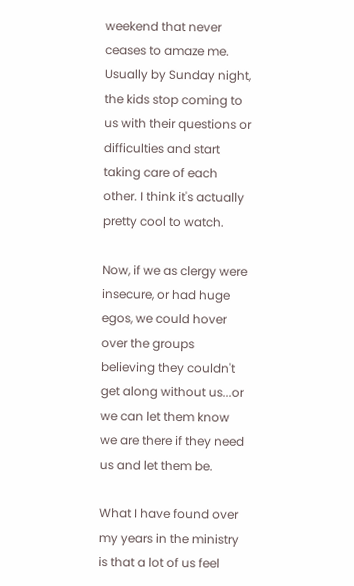weekend that never ceases to amaze me. Usually by Sunday night, the kids stop coming to us with their questions or difficulties and start taking care of each other. I think it's actually pretty cool to watch.

Now, if we as clergy were insecure, or had huge egos, we could hover over the groups believing they couldn't get along without us...or we can let them know we are there if they need us and let them be.

What I have found over my years in the ministry is that a lot of us feel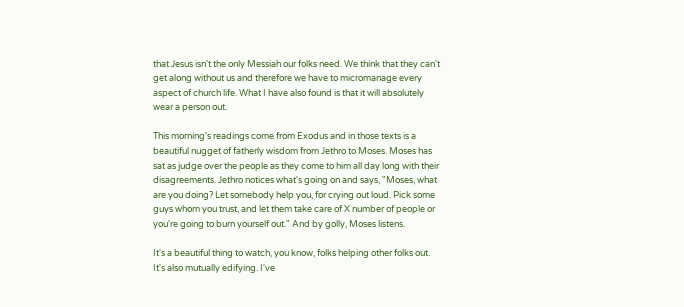that Jesus isn't the only Messiah our folks need. We think that they can't get along without us and therefore we have to micromanage every aspect of church life. What I have also found is that it will absolutely wear a person out.

This morning's readings come from Exodus and in those texts is a beautiful nugget of fatherly wisdom from Jethro to Moses. Moses has sat as judge over the people as they come to him all day long with their disagreements. Jethro notices what's going on and says, "Moses, what are you doing? Let somebody help you, for crying out loud. Pick some guys whom you trust, and let them take care of X number of people or you're going to burn yourself out." And by golly, Moses listens.

It's a beautiful thing to watch, you know, folks helping other folks out. It's also mutually edifying. I've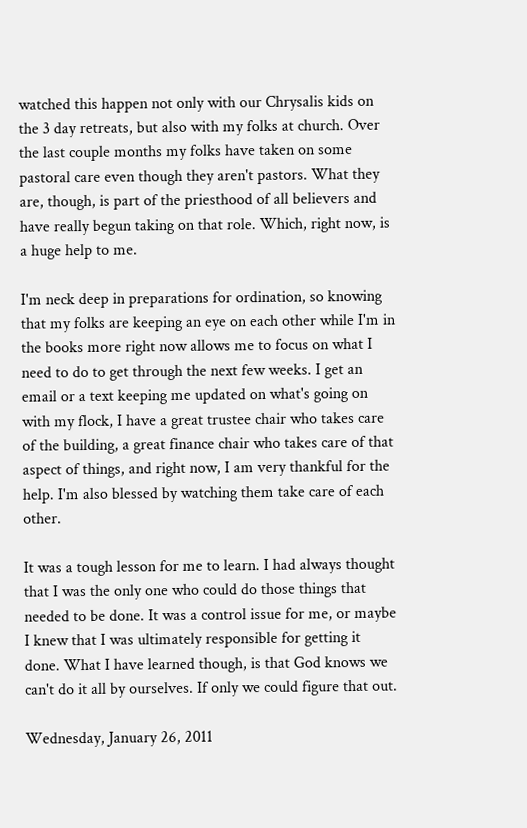watched this happen not only with our Chrysalis kids on the 3 day retreats, but also with my folks at church. Over the last couple months my folks have taken on some pastoral care even though they aren't pastors. What they are, though, is part of the priesthood of all believers and have really begun taking on that role. Which, right now, is a huge help to me.

I'm neck deep in preparations for ordination, so knowing that my folks are keeping an eye on each other while I'm in the books more right now allows me to focus on what I need to do to get through the next few weeks. I get an email or a text keeping me updated on what's going on with my flock, I have a great trustee chair who takes care of the building, a great finance chair who takes care of that aspect of things, and right now, I am very thankful for the help. I'm also blessed by watching them take care of each other.

It was a tough lesson for me to learn. I had always thought that I was the only one who could do those things that needed to be done. It was a control issue for me, or maybe I knew that I was ultimately responsible for getting it done. What I have learned though, is that God knows we can't do it all by ourselves. If only we could figure that out.

Wednesday, January 26, 2011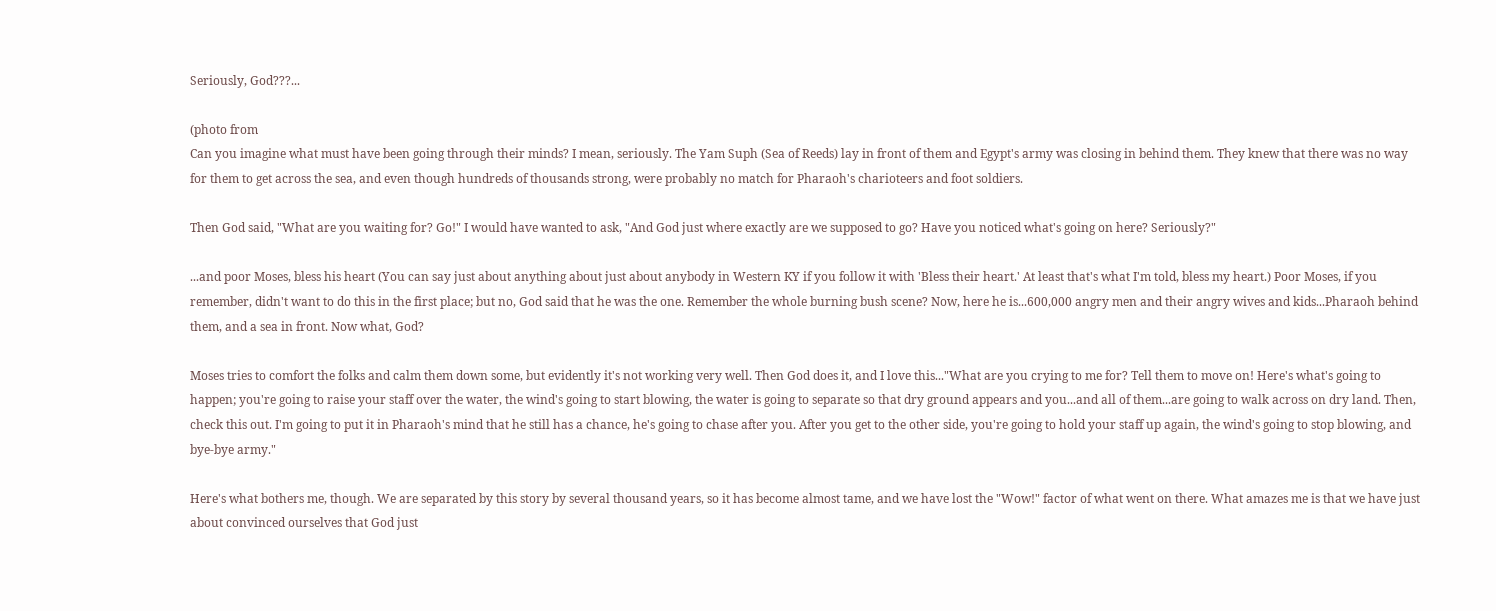Seriously, God???...

(photo from
Can you imagine what must have been going through their minds? I mean, seriously. The Yam Suph (Sea of Reeds) lay in front of them and Egypt's army was closing in behind them. They knew that there was no way for them to get across the sea, and even though hundreds of thousands strong, were probably no match for Pharaoh's charioteers and foot soldiers.

Then God said, "What are you waiting for? Go!" I would have wanted to ask, "And God just where exactly are we supposed to go? Have you noticed what's going on here? Seriously?"

...and poor Moses, bless his heart (You can say just about anything about just about anybody in Western KY if you follow it with 'Bless their heart.' At least that's what I'm told, bless my heart.) Poor Moses, if you remember, didn't want to do this in the first place; but no, God said that he was the one. Remember the whole burning bush scene? Now, here he is...600,000 angry men and their angry wives and kids...Pharaoh behind them, and a sea in front. Now what, God?

Moses tries to comfort the folks and calm them down some, but evidently it's not working very well. Then God does it, and I love this..."What are you crying to me for? Tell them to move on! Here's what's going to happen; you're going to raise your staff over the water, the wind's going to start blowing, the water is going to separate so that dry ground appears and you...and all of them...are going to walk across on dry land. Then, check this out. I'm going to put it in Pharaoh's mind that he still has a chance, he's going to chase after you. After you get to the other side, you're going to hold your staff up again, the wind's going to stop blowing, and bye-bye army."

Here's what bothers me, though. We are separated by this story by several thousand years, so it has become almost tame, and we have lost the "Wow!" factor of what went on there. What amazes me is that we have just about convinced ourselves that God just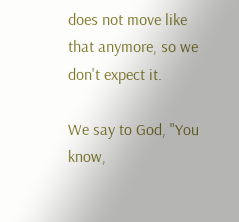does not move like that anymore, so we don't expect it.

We say to God, "You know,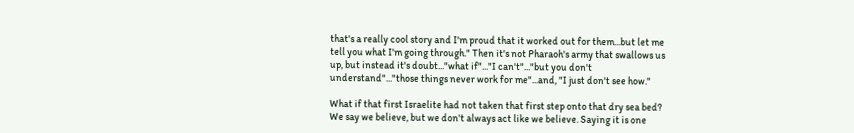that's a really cool story and I'm proud that it worked out for them...but let me tell you what I'm going through." Then it's not Pharaoh's army that swallows us up, but instead it's doubt..."what if"..."I can't"..."but you don't understand"..."those things never work for me"...and, "I just don't see how."

What if that first Israelite had not taken that first step onto that dry sea bed? We say we believe, but we don't always act like we believe. Saying it is one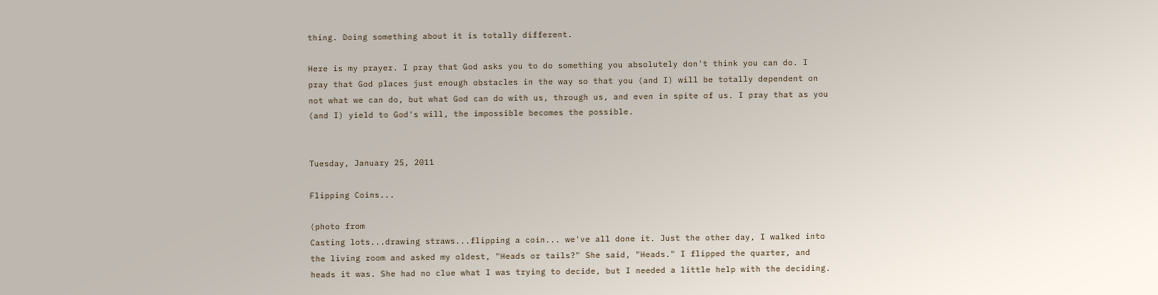thing. Doing something about it is totally different.

Here is my prayer. I pray that God asks you to do something you absolutely don't think you can do. I pray that God places just enough obstacles in the way so that you (and I) will be totally dependent on not what we can do, but what God can do with us, through us, and even in spite of us. I pray that as you (and I) yield to God's will, the impossible becomes the possible.


Tuesday, January 25, 2011

Flipping Coins...

(photo from
Casting lots...drawing straws...flipping a coin... we've all done it. Just the other day, I walked into the living room and asked my oldest, "Heads or tails?" She said, "Heads." I flipped the quarter, and heads it was. She had no clue what I was trying to decide, but I needed a little help with the deciding.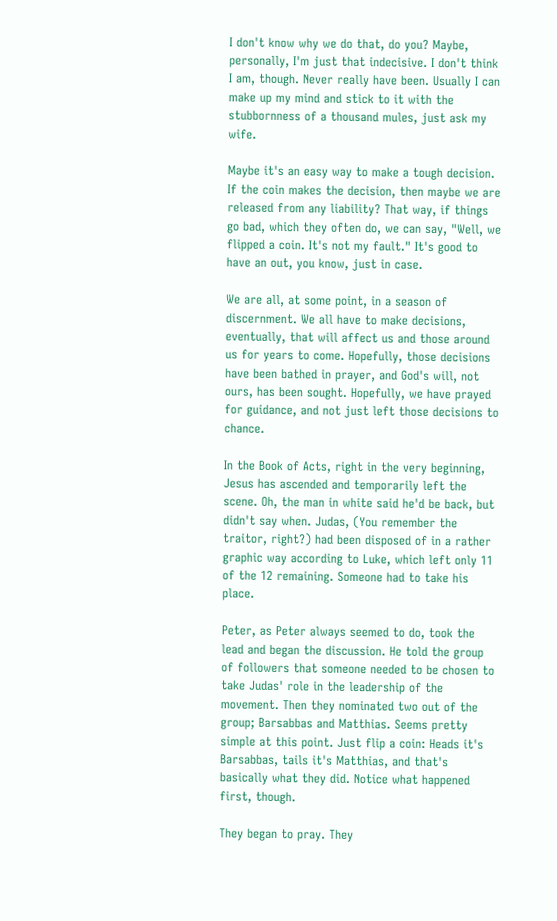I don't know why we do that, do you? Maybe, personally, I'm just that indecisive. I don't think I am, though. Never really have been. Usually I can make up my mind and stick to it with the stubbornness of a thousand mules, just ask my wife.

Maybe it's an easy way to make a tough decision. If the coin makes the decision, then maybe we are released from any liability? That way, if things go bad, which they often do, we can say, "Well, we flipped a coin. It's not my fault." It's good to have an out, you know, just in case.

We are all, at some point, in a season of discernment. We all have to make decisions, eventually, that will affect us and those around us for years to come. Hopefully, those decisions have been bathed in prayer, and God's will, not ours, has been sought. Hopefully, we have prayed for guidance, and not just left those decisions to chance.

In the Book of Acts, right in the very beginning, Jesus has ascended and temporarily left the scene. Oh, the man in white said he'd be back, but didn't say when. Judas, (You remember the traitor, right?) had been disposed of in a rather graphic way according to Luke, which left only 11 of the 12 remaining. Someone had to take his place.

Peter, as Peter always seemed to do, took the lead and began the discussion. He told the group of followers that someone needed to be chosen to take Judas' role in the leadership of the movement. Then they nominated two out of the group; Barsabbas and Matthias. Seems pretty simple at this point. Just flip a coin: Heads it's Barsabbas, tails it's Matthias, and that's basically what they did. Notice what happened first, though.

They began to pray. They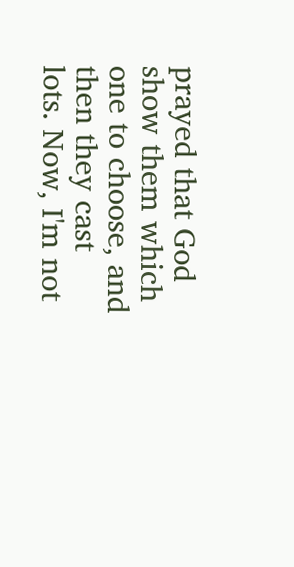prayed that God show them which one to choose, and then they cast lots. Now, I'm not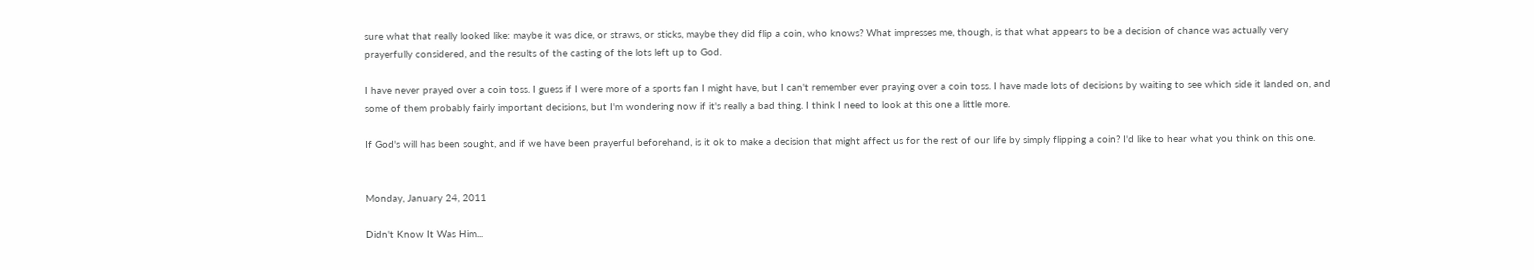sure what that really looked like: maybe it was dice, or straws, or sticks, maybe they did flip a coin, who knows? What impresses me, though, is that what appears to be a decision of chance was actually very prayerfully considered, and the results of the casting of the lots left up to God.

I have never prayed over a coin toss. I guess if I were more of a sports fan I might have, but I can't remember ever praying over a coin toss. I have made lots of decisions by waiting to see which side it landed on, and some of them probably fairly important decisions, but I'm wondering now if it's really a bad thing. I think I need to look at this one a little more.

If God's will has been sought, and if we have been prayerful beforehand, is it ok to make a decision that might affect us for the rest of our life by simply flipping a coin? I'd like to hear what you think on this one.


Monday, January 24, 2011

Didn't Know It Was Him...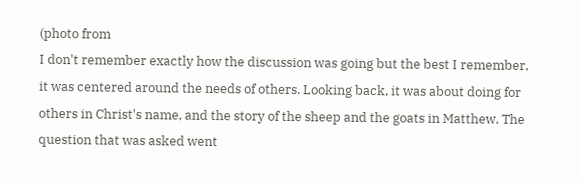(photo from
I don't remember exactly how the discussion was going but the best I remember, it was centered around the needs of others. Looking back, it was about doing for others in Christ's name, and the story of the sheep and the goats in Matthew. The question that was asked went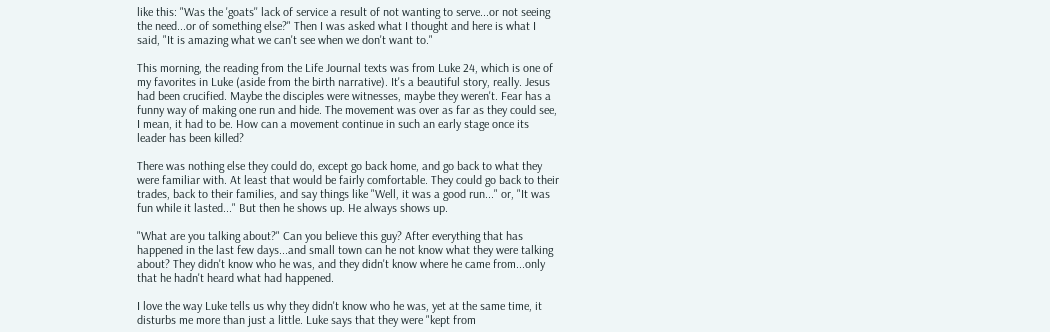like this: "Was the 'goats'' lack of service a result of not wanting to serve...or not seeing the need...or of something else?" Then I was asked what I thought and here is what I said, "It is amazing what we can't see when we don't want to."

This morning, the reading from the Life Journal texts was from Luke 24, which is one of my favorites in Luke (aside from the birth narrative). It's a beautiful story, really. Jesus had been crucified. Maybe the disciples were witnesses, maybe they weren't. Fear has a funny way of making one run and hide. The movement was over as far as they could see, I mean, it had to be. How can a movement continue in such an early stage once its leader has been killed?

There was nothing else they could do, except go back home, and go back to what they were familiar with. At least that would be fairly comfortable. They could go back to their trades, back to their families, and say things like "Well, it was a good run..." or, "It was fun while it lasted..." But then he shows up. He always shows up.

"What are you talking about?" Can you believe this guy? After everything that has happened in the last few days...and small town can he not know what they were talking about? They didn't know who he was, and they didn't know where he came from...only that he hadn't heard what had happened.

I love the way Luke tells us why they didn't know who he was, yet at the same time, it disturbs me more than just a little. Luke says that they were "kept from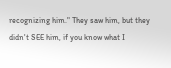recognizing him." They saw him, but they didn't SEE him, if you know what I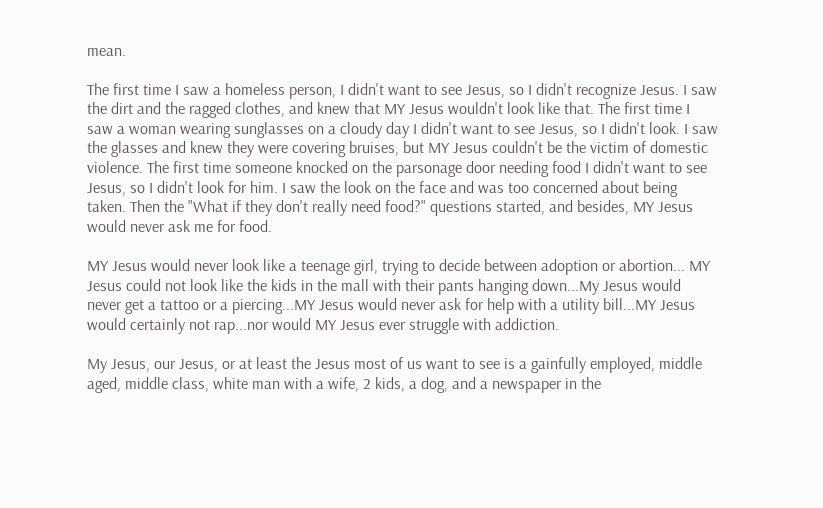mean.

The first time I saw a homeless person, I didn't want to see Jesus, so I didn't recognize Jesus. I saw the dirt and the ragged clothes, and knew that MY Jesus wouldn't look like that. The first time I saw a woman wearing sunglasses on a cloudy day I didn't want to see Jesus, so I didn't look. I saw the glasses and knew they were covering bruises, but MY Jesus couldn't be the victim of domestic violence. The first time someone knocked on the parsonage door needing food I didn't want to see Jesus, so I didn't look for him. I saw the look on the face and was too concerned about being taken. Then the "What if they don't really need food?" questions started, and besides, MY Jesus would never ask me for food.

MY Jesus would never look like a teenage girl, trying to decide between adoption or abortion... MY Jesus could not look like the kids in the mall with their pants hanging down...My Jesus would never get a tattoo or a piercing...MY Jesus would never ask for help with a utility bill...MY Jesus would certainly not rap...nor would MY Jesus ever struggle with addiction.

My Jesus, our Jesus, or at least the Jesus most of us want to see is a gainfully employed, middle aged, middle class, white man with a wife, 2 kids, a dog, and a newspaper in the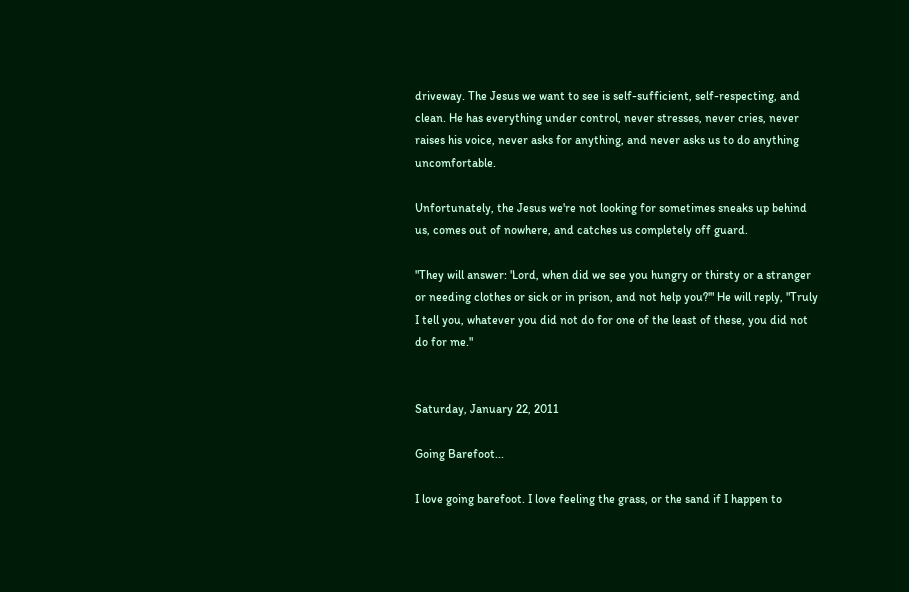driveway. The Jesus we want to see is self-sufficient, self-respecting, and clean. He has everything under control, never stresses, never cries, never raises his voice, never asks for anything, and never asks us to do anything uncomfortable.

Unfortunately, the Jesus we're not looking for sometimes sneaks up behind us, comes out of nowhere, and catches us completely off guard.

"They will answer: 'Lord, when did we see you hungry or thirsty or a stranger or needing clothes or sick or in prison, and not help you?'" He will reply, "Truly I tell you, whatever you did not do for one of the least of these, you did not do for me."


Saturday, January 22, 2011

Going Barefoot...

I love going barefoot. I love feeling the grass, or the sand if I happen to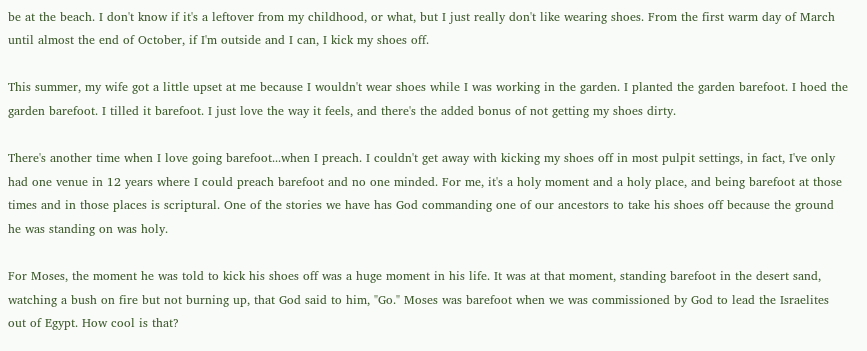be at the beach. I don't know if it's a leftover from my childhood, or what, but I just really don't like wearing shoes. From the first warm day of March until almost the end of October, if I'm outside and I can, I kick my shoes off.

This summer, my wife got a little upset at me because I wouldn't wear shoes while I was working in the garden. I planted the garden barefoot. I hoed the garden barefoot. I tilled it barefoot. I just love the way it feels, and there's the added bonus of not getting my shoes dirty.

There's another time when I love going barefoot...when I preach. I couldn't get away with kicking my shoes off in most pulpit settings, in fact, I've only had one venue in 12 years where I could preach barefoot and no one minded. For me, it's a holy moment and a holy place, and being barefoot at those times and in those places is scriptural. One of the stories we have has God commanding one of our ancestors to take his shoes off because the ground he was standing on was holy.

For Moses, the moment he was told to kick his shoes off was a huge moment in his life. It was at that moment, standing barefoot in the desert sand, watching a bush on fire but not burning up, that God said to him, "Go." Moses was barefoot when we was commissioned by God to lead the Israelites out of Egypt. How cool is that?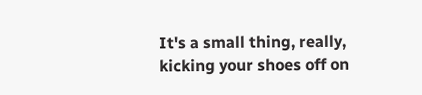It's a small thing, really, kicking your shoes off on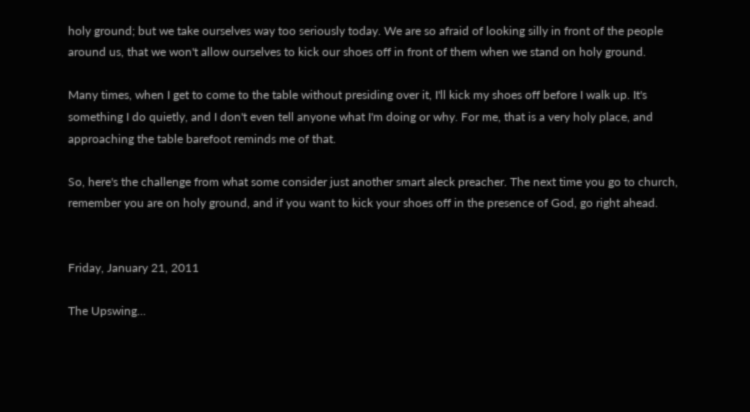holy ground; but we take ourselves way too seriously today. We are so afraid of looking silly in front of the people around us, that we won't allow ourselves to kick our shoes off in front of them when we stand on holy ground.

Many times, when I get to come to the table without presiding over it, I'll kick my shoes off before I walk up. It's something I do quietly, and I don't even tell anyone what I'm doing or why. For me, that is a very holy place, and approaching the table barefoot reminds me of that.

So, here's the challenge from what some consider just another smart aleck preacher. The next time you go to church, remember you are on holy ground, and if you want to kick your shoes off in the presence of God, go right ahead.


Friday, January 21, 2011

The Upswing...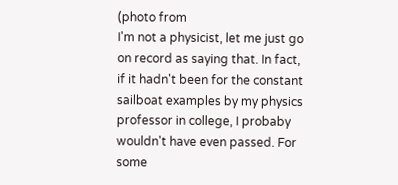(photo from
I'm not a physicist, let me just go on record as saying that. In fact, if it hadn't been for the constant sailboat examples by my physics professor in college, I probaby wouldn't have even passed. For some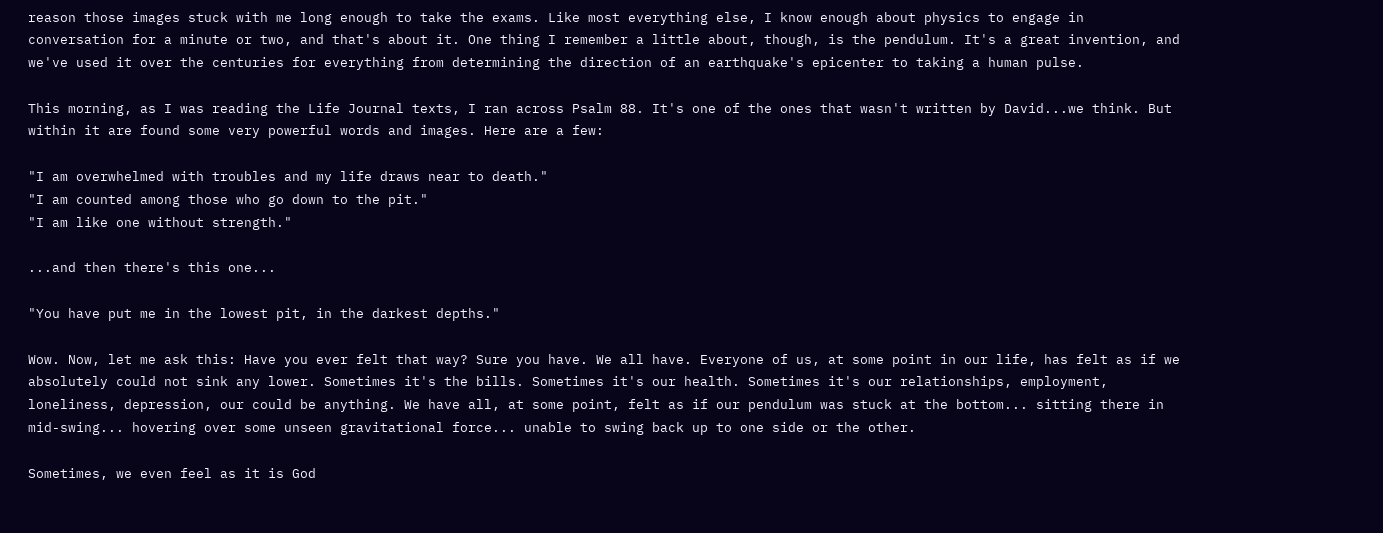reason those images stuck with me long enough to take the exams. Like most everything else, I know enough about physics to engage in conversation for a minute or two, and that's about it. One thing I remember a little about, though, is the pendulum. It's a great invention, and we've used it over the centuries for everything from determining the direction of an earthquake's epicenter to taking a human pulse.

This morning, as I was reading the Life Journal texts, I ran across Psalm 88. It's one of the ones that wasn't written by David...we think. But within it are found some very powerful words and images. Here are a few:

"I am overwhelmed with troubles and my life draws near to death."
"I am counted among those who go down to the pit."
"I am like one without strength."

...and then there's this one...

"You have put me in the lowest pit, in the darkest depths."

Wow. Now, let me ask this: Have you ever felt that way? Sure you have. We all have. Everyone of us, at some point in our life, has felt as if we absolutely could not sink any lower. Sometimes it's the bills. Sometimes it's our health. Sometimes it's our relationships, employment, loneliness, depression, our could be anything. We have all, at some point, felt as if our pendulum was stuck at the bottom... sitting there in mid-swing... hovering over some unseen gravitational force... unable to swing back up to one side or the other.

Sometimes, we even feel as it is God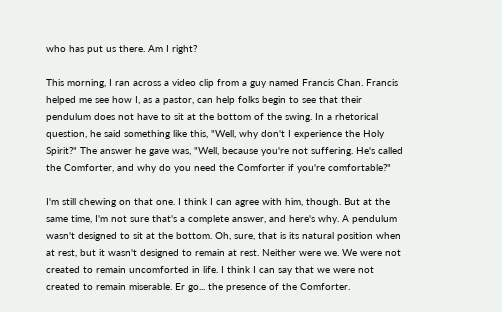who has put us there. Am I right?

This morning, I ran across a video clip from a guy named Francis Chan. Francis helped me see how I, as a pastor, can help folks begin to see that their pendulum does not have to sit at the bottom of the swing. In a rhetorical question, he said something like this, "Well, why don't I experience the Holy Spirit?" The answer he gave was, "Well, because you're not suffering. He's called the Comforter, and why do you need the Comforter if you're comfortable?"

I'm still chewing on that one. I think I can agree with him, though. But at the same time, I'm not sure that's a complete answer, and here's why. A pendulum wasn't designed to sit at the bottom. Oh, sure, that is its natural position when at rest, but it wasn't designed to remain at rest. Neither were we. We were not created to remain uncomforted in life. I think I can say that we were not created to remain miserable. Er go... the presence of the Comforter.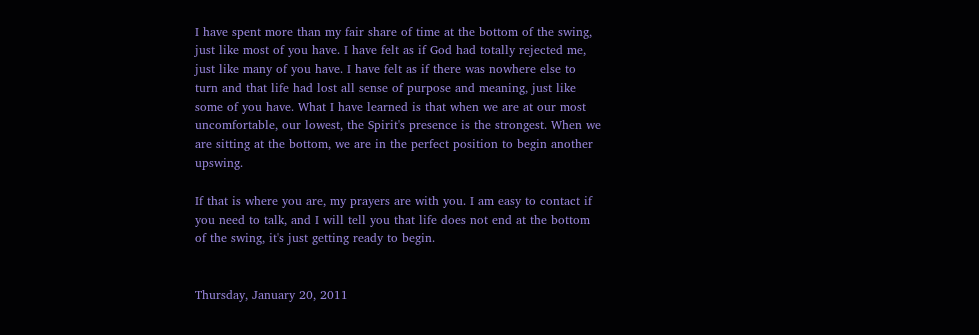I have spent more than my fair share of time at the bottom of the swing, just like most of you have. I have felt as if God had totally rejected me, just like many of you have. I have felt as if there was nowhere else to turn and that life had lost all sense of purpose and meaning, just like some of you have. What I have learned is that when we are at our most uncomfortable, our lowest, the Spirit's presence is the strongest. When we are sitting at the bottom, we are in the perfect position to begin another upswing.

If that is where you are, my prayers are with you. I am easy to contact if you need to talk, and I will tell you that life does not end at the bottom of the swing, it's just getting ready to begin.


Thursday, January 20, 2011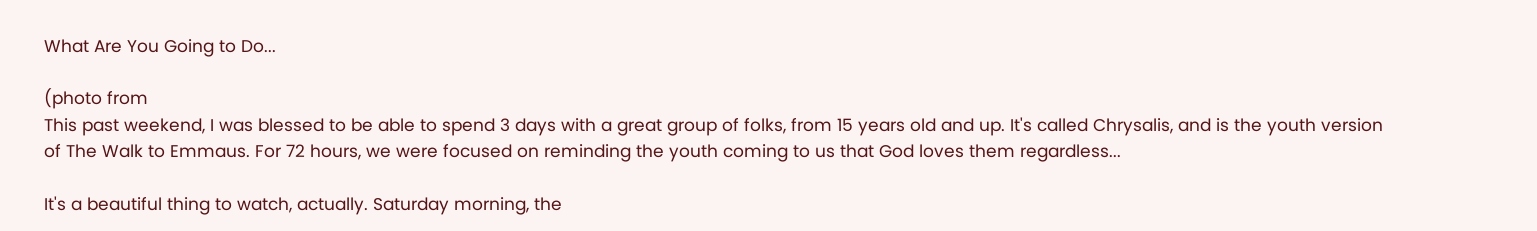What Are You Going to Do...

(photo from
This past weekend, I was blessed to be able to spend 3 days with a great group of folks, from 15 years old and up. It's called Chrysalis, and is the youth version of The Walk to Emmaus. For 72 hours, we were focused on reminding the youth coming to us that God loves them regardless...

It's a beautiful thing to watch, actually. Saturday morning, the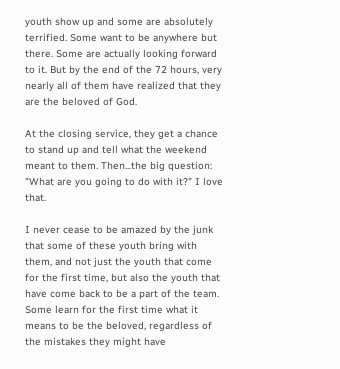youth show up and some are absolutely terrified. Some want to be anywhere but there. Some are actually looking forward to it. But by the end of the 72 hours, very nearly all of them have realized that they are the beloved of God.

At the closing service, they get a chance to stand up and tell what the weekend meant to them. Then...the big question: "What are you going to do with it?" I love that.

I never cease to be amazed by the junk that some of these youth bring with them, and not just the youth that come for the first time, but also the youth that have come back to be a part of the team. Some learn for the first time what it means to be the beloved, regardless of the mistakes they might have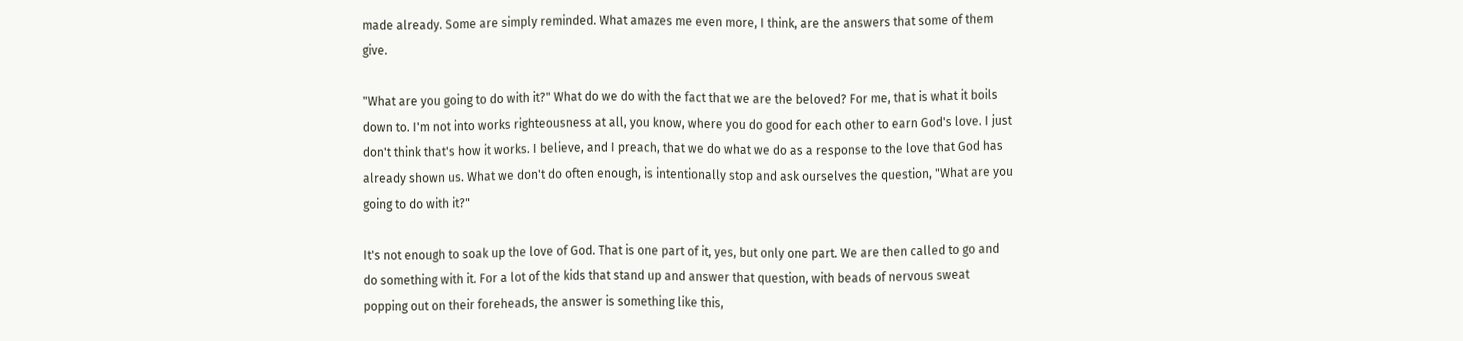made already. Some are simply reminded. What amazes me even more, I think, are the answers that some of them give.

"What are you going to do with it?" What do we do with the fact that we are the beloved? For me, that is what it boils down to. I'm not into works righteousness at all, you know, where you do good for each other to earn God's love. I just don't think that's how it works. I believe, and I preach, that we do what we do as a response to the love that God has already shown us. What we don't do often enough, is intentionally stop and ask ourselves the question, "What are you going to do with it?"

It's not enough to soak up the love of God. That is one part of it, yes, but only one part. We are then called to go and do something with it. For a lot of the kids that stand up and answer that question, with beads of nervous sweat popping out on their foreheads, the answer is something like this,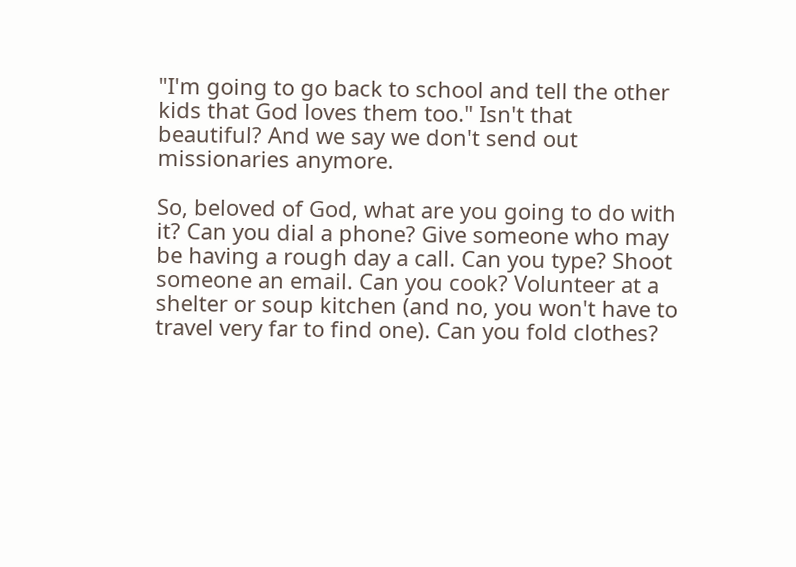"I'm going to go back to school and tell the other kids that God loves them too." Isn't that beautiful? And we say we don't send out missionaries anymore.

So, beloved of God, what are you going to do with it? Can you dial a phone? Give someone who may be having a rough day a call. Can you type? Shoot someone an email. Can you cook? Volunteer at a shelter or soup kitchen (and no, you won't have to travel very far to find one). Can you fold clothes?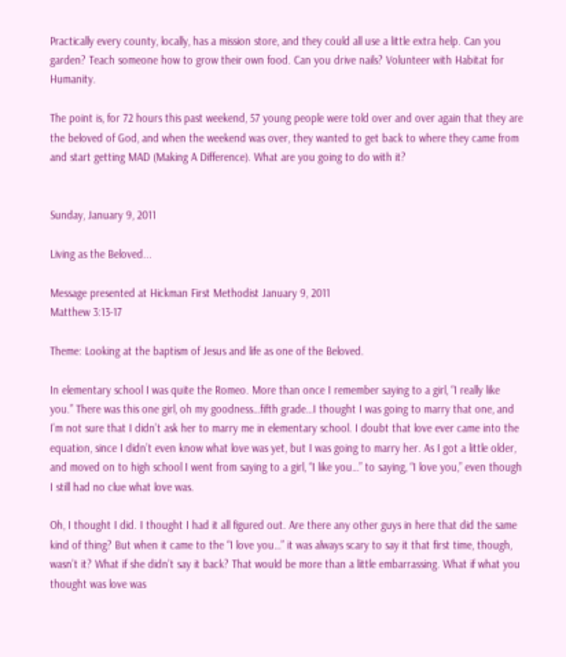Practically every county, locally, has a mission store, and they could all use a little extra help. Can you garden? Teach someone how to grow their own food. Can you drive nails? Volunteer with Habitat for Humanity.

The point is, for 72 hours this past weekend, 57 young people were told over and over again that they are the beloved of God, and when the weekend was over, they wanted to get back to where they came from and start getting MAD (Making A Difference). What are you going to do with it?


Sunday, January 9, 2011

Living as the Beloved...

Message presented at Hickman First Methodist January 9, 2011
Matthew 3:13-17

Theme: Looking at the baptism of Jesus and life as one of the Beloved.

In elementary school I was quite the Romeo. More than once I remember saying to a girl, “I really like you.” There was this one girl, oh my goodness…fifth grade…I thought I was going to marry that one, and I’m not sure that I didn’t ask her to marry me in elementary school. I doubt that love ever came into the equation, since I didn’t even know what love was yet, but I was going to marry her. As I got a little older, and moved on to high school I went from saying to a girl, “I like you…” to saying, “I love you,” even though I still had no clue what love was.

Oh, I thought I did. I thought I had it all figured out. Are there any other guys in here that did the same kind of thing? But when it came to the “I love you…” it was always scary to say it that first time, though, wasn’t it? What if she didn’t say it back? That would be more than a little embarrassing. What if what you thought was love was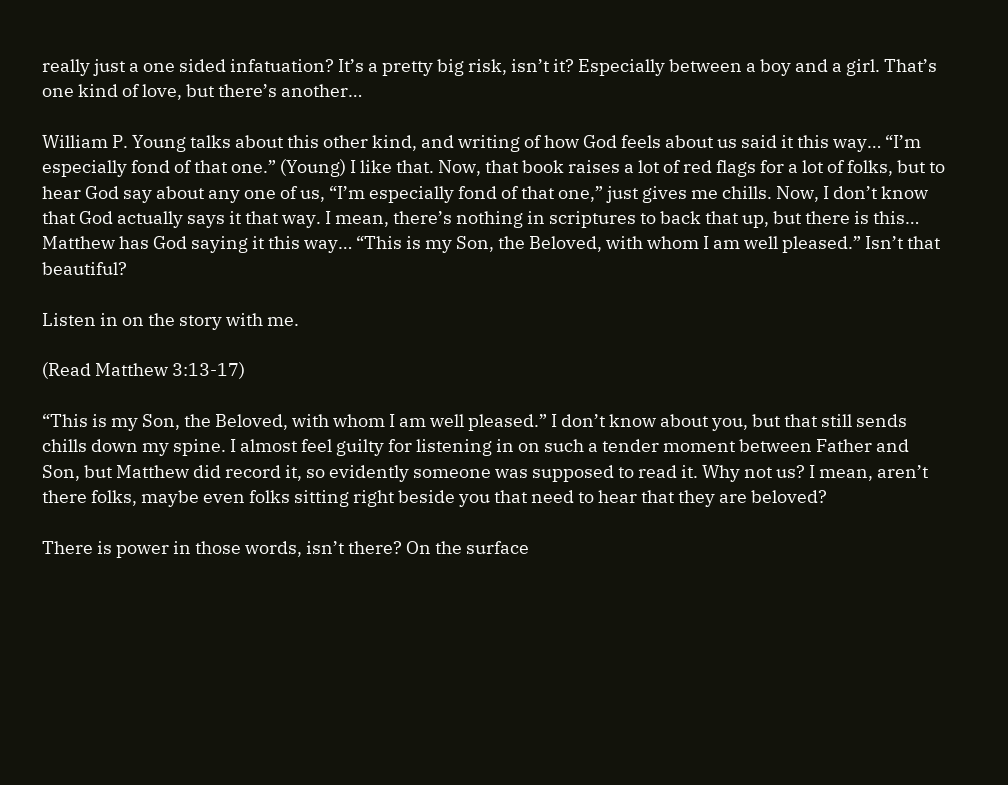really just a one sided infatuation? It’s a pretty big risk, isn’t it? Especially between a boy and a girl. That’s one kind of love, but there’s another…

William P. Young talks about this other kind, and writing of how God feels about us said it this way… “I’m especially fond of that one.” (Young) I like that. Now, that book raises a lot of red flags for a lot of folks, but to hear God say about any one of us, “I’m especially fond of that one,” just gives me chills. Now, I don’t know that God actually says it that way. I mean, there’s nothing in scriptures to back that up, but there is this… Matthew has God saying it this way… “This is my Son, the Beloved, with whom I am well pleased.” Isn’t that beautiful?

Listen in on the story with me.

(Read Matthew 3:13-17)

“This is my Son, the Beloved, with whom I am well pleased.” I don’t know about you, but that still sends chills down my spine. I almost feel guilty for listening in on such a tender moment between Father and Son, but Matthew did record it, so evidently someone was supposed to read it. Why not us? I mean, aren’t there folks, maybe even folks sitting right beside you that need to hear that they are beloved?

There is power in those words, isn’t there? On the surface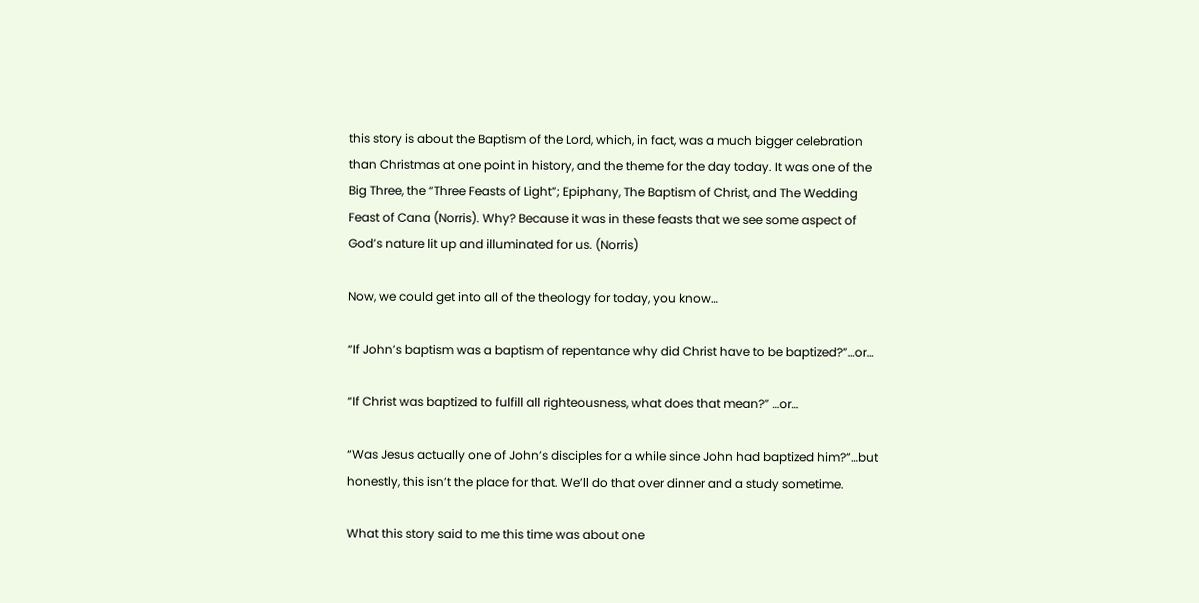this story is about the Baptism of the Lord, which, in fact, was a much bigger celebration than Christmas at one point in history, and the theme for the day today. It was one of the Big Three, the “Three Feasts of Light”; Epiphany, The Baptism of Christ, and The Wedding Feast of Cana (Norris). Why? Because it was in these feasts that we see some aspect of God’s nature lit up and illuminated for us. (Norris)

Now, we could get into all of the theology for today, you know…

“If John’s baptism was a baptism of repentance why did Christ have to be baptized?”…or…

“If Christ was baptized to fulfill all righteousness, what does that mean?” …or…

“Was Jesus actually one of John’s disciples for a while since John had baptized him?”…but honestly, this isn’t the place for that. We’ll do that over dinner and a study sometime.

What this story said to me this time was about one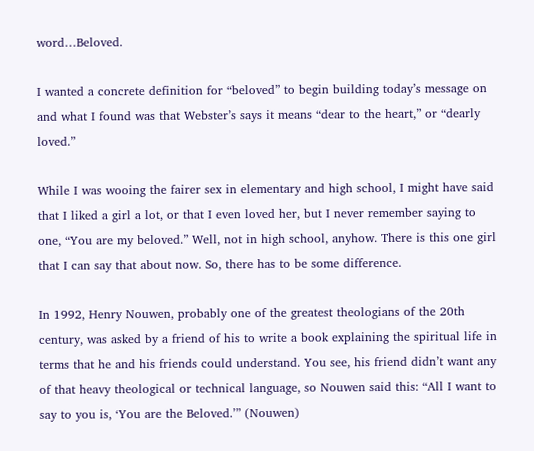word…Beloved.

I wanted a concrete definition for “beloved” to begin building today’s message on and what I found was that Webster’s says it means “dear to the heart,” or “dearly loved.”

While I was wooing the fairer sex in elementary and high school, I might have said that I liked a girl a lot, or that I even loved her, but I never remember saying to one, “You are my beloved.” Well, not in high school, anyhow. There is this one girl that I can say that about now. So, there has to be some difference.

In 1992, Henry Nouwen, probably one of the greatest theologians of the 20th century, was asked by a friend of his to write a book explaining the spiritual life in terms that he and his friends could understand. You see, his friend didn’t want any of that heavy theological or technical language, so Nouwen said this: “All I want to say to you is, ‘You are the Beloved.’” (Nouwen)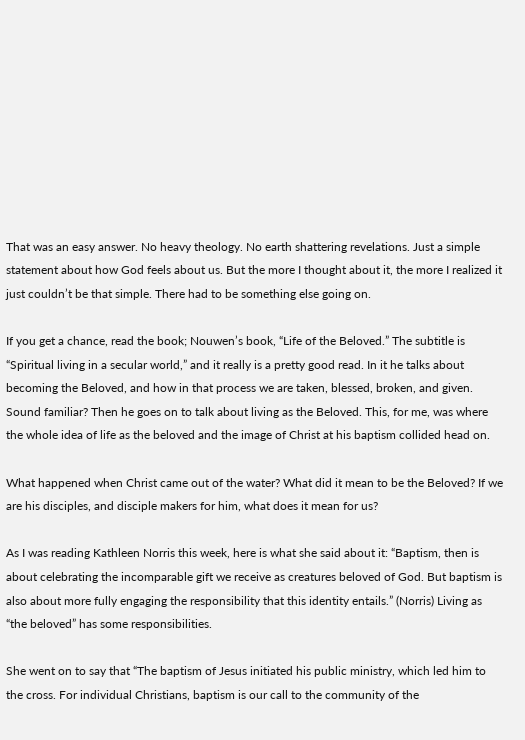That was an easy answer. No heavy theology. No earth shattering revelations. Just a simple statement about how God feels about us. But the more I thought about it, the more I realized it just couldn’t be that simple. There had to be something else going on.

If you get a chance, read the book; Nouwen’s book, “Life of the Beloved.” The subtitle is “Spiritual living in a secular world,” and it really is a pretty good read. In it he talks about becoming the Beloved, and how in that process we are taken, blessed, broken, and given. Sound familiar? Then he goes on to talk about living as the Beloved. This, for me, was where the whole idea of life as the beloved and the image of Christ at his baptism collided head on.

What happened when Christ came out of the water? What did it mean to be the Beloved? If we are his disciples, and disciple makers for him, what does it mean for us?

As I was reading Kathleen Norris this week, here is what she said about it: “Baptism, then is about celebrating the incomparable gift we receive as creatures beloved of God. But baptism is also about more fully engaging the responsibility that this identity entails.” (Norris) Living as “the beloved” has some responsibilities.

She went on to say that “The baptism of Jesus initiated his public ministry, which led him to the cross. For individual Christians, baptism is our call to the community of the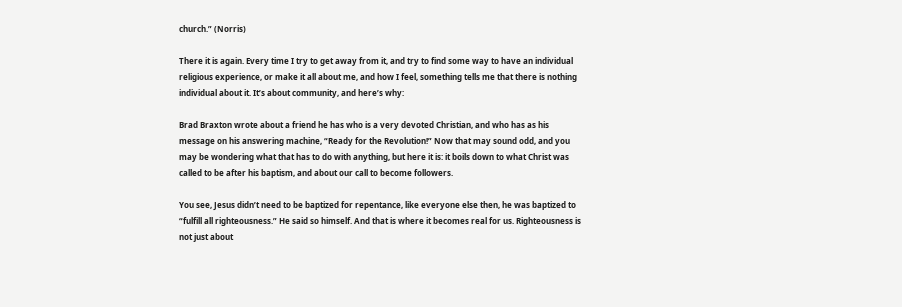church.” (Norris)

There it is again. Every time I try to get away from it, and try to find some way to have an individual religious experience, or make it all about me, and how I feel, something tells me that there is nothing individual about it. It’s about community, and here’s why:

Brad Braxton wrote about a friend he has who is a very devoted Christian, and who has as his message on his answering machine, “Ready for the Revolution!” Now that may sound odd, and you may be wondering what that has to do with anything, but here it is: it boils down to what Christ was called to be after his baptism, and about our call to become followers.

You see, Jesus didn’t need to be baptized for repentance, like everyone else then, he was baptized to “fulfill all righteousness.” He said so himself. And that is where it becomes real for us. Righteousness is not just about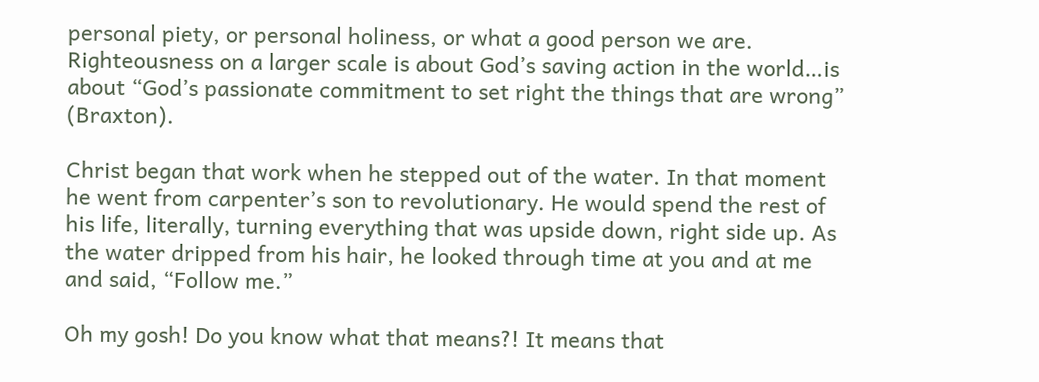personal piety, or personal holiness, or what a good person we are. Righteousness on a larger scale is about God’s saving action in the world…is about “God’s passionate commitment to set right the things that are wrong” (Braxton).

Christ began that work when he stepped out of the water. In that moment he went from carpenter’s son to revolutionary. He would spend the rest of his life, literally, turning everything that was upside down, right side up. As the water dripped from his hair, he looked through time at you and at me and said, “Follow me.”

Oh my gosh! Do you know what that means?! It means that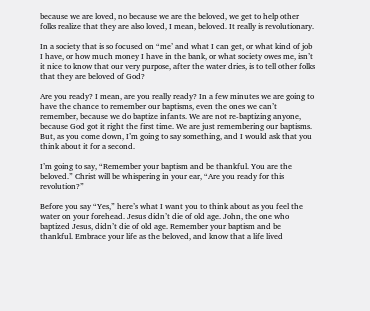because we are loved, no because we are the beloved, we get to help other folks realize that they are also loved, I mean, beloved. It really is revolutionary.

In a society that is so focused on “me’ and what I can get, or what kind of job I have, or how much money I have in the bank, or what society owes me, isn’t it nice to know that our very purpose, after the water dries, is to tell other folks that they are beloved of God?

Are you ready? I mean, are you really ready? In a few minutes we are going to have the chance to remember our baptisms, even the ones we can’t remember, because we do baptize infants. We are not re-baptizing anyone, because God got it right the first time. We are just remembering our baptisms. But, as you come down, I’m going to say something, and I would ask that you think about it for a second.

I’m going to say, “Remember your baptism and be thankful. You are the beloved.” Christ will be whispering in your ear, “Are you ready for this revolution?”

Before you say “Yes,” here’s what I want you to think about as you feel the water on your forehead. Jesus didn’t die of old age. John, the one who baptized Jesus, didn’t die of old age. Remember your baptism and be thankful. Embrace your life as the beloved, and know that a life lived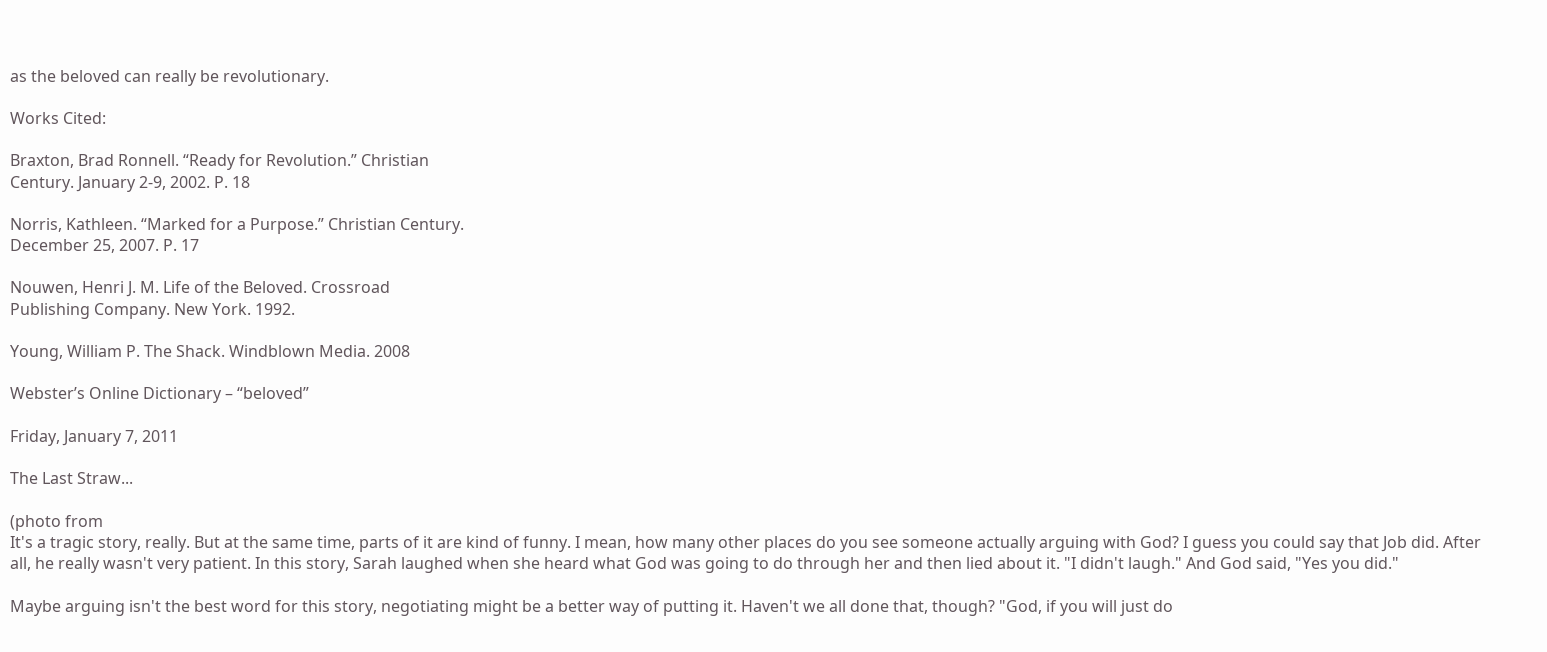as the beloved can really be revolutionary.

Works Cited:

Braxton, Brad Ronnell. “Ready for Revolution.” Christian
Century. January 2-9, 2002. P. 18

Norris, Kathleen. “Marked for a Purpose.” Christian Century.
December 25, 2007. P. 17

Nouwen, Henri J. M. Life of the Beloved. Crossroad
Publishing Company. New York. 1992.

Young, William P. The Shack. Windblown Media. 2008

Webster’s Online Dictionary – “beloved”

Friday, January 7, 2011

The Last Straw...

(photo from
It's a tragic story, really. But at the same time, parts of it are kind of funny. I mean, how many other places do you see someone actually arguing with God? I guess you could say that Job did. After all, he really wasn't very patient. In this story, Sarah laughed when she heard what God was going to do through her and then lied about it. "I didn't laugh." And God said, "Yes you did."

Maybe arguing isn't the best word for this story, negotiating might be a better way of putting it. Haven't we all done that, though? "God, if you will just do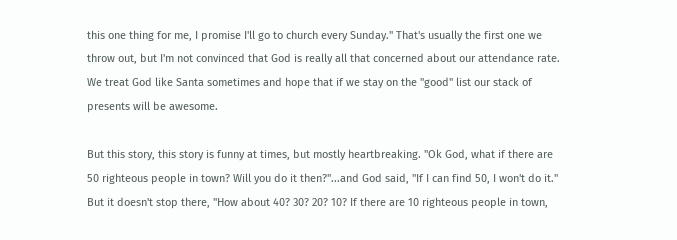this one thing for me, I promise I'll go to church every Sunday." That's usually the first one we throw out, but I'm not convinced that God is really all that concerned about our attendance rate. We treat God like Santa sometimes and hope that if we stay on the "good" list our stack of presents will be awesome.

But this story, this story is funny at times, but mostly heartbreaking. "Ok God, what if there are 50 righteous people in town? Will you do it then?"...and God said, "If I can find 50, I won't do it." But it doesn't stop there, "How about 40? 30? 20? 10? If there are 10 righteous people in town,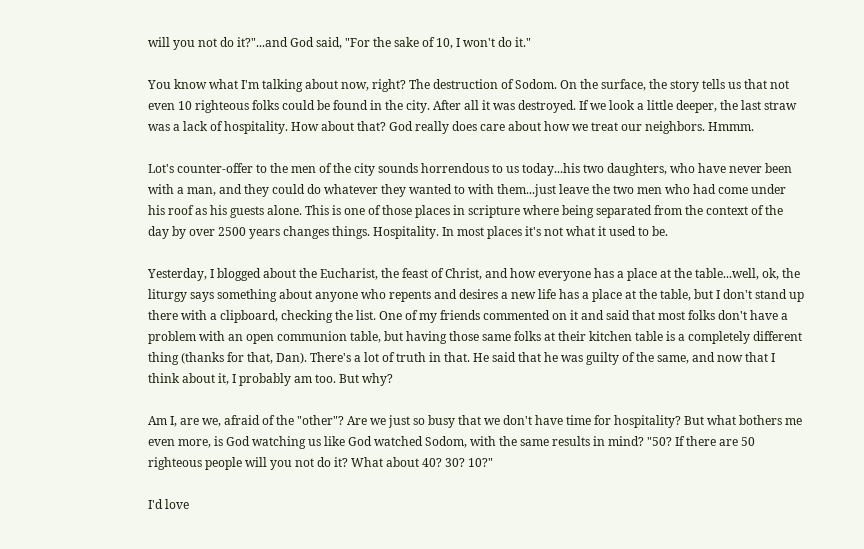will you not do it?"...and God said, "For the sake of 10, I won't do it."

You know what I'm talking about now, right? The destruction of Sodom. On the surface, the story tells us that not even 10 righteous folks could be found in the city. After all it was destroyed. If we look a little deeper, the last straw was a lack of hospitality. How about that? God really does care about how we treat our neighbors. Hmmm.

Lot's counter-offer to the men of the city sounds horrendous to us today...his two daughters, who have never been with a man, and they could do whatever they wanted to with them...just leave the two men who had come under his roof as his guests alone. This is one of those places in scripture where being separated from the context of the day by over 2500 years changes things. Hospitality. In most places it's not what it used to be.

Yesterday, I blogged about the Eucharist, the feast of Christ, and how everyone has a place at the table...well, ok, the liturgy says something about anyone who repents and desires a new life has a place at the table, but I don't stand up there with a clipboard, checking the list. One of my friends commented on it and said that most folks don't have a problem with an open communion table, but having those same folks at their kitchen table is a completely different thing (thanks for that, Dan). There's a lot of truth in that. He said that he was guilty of the same, and now that I think about it, I probably am too. But why?

Am I, are we, afraid of the "other"? Are we just so busy that we don't have time for hospitality? But what bothers me even more, is God watching us like God watched Sodom, with the same results in mind? "50? If there are 50 righteous people will you not do it? What about 40? 30? 10?"

I'd love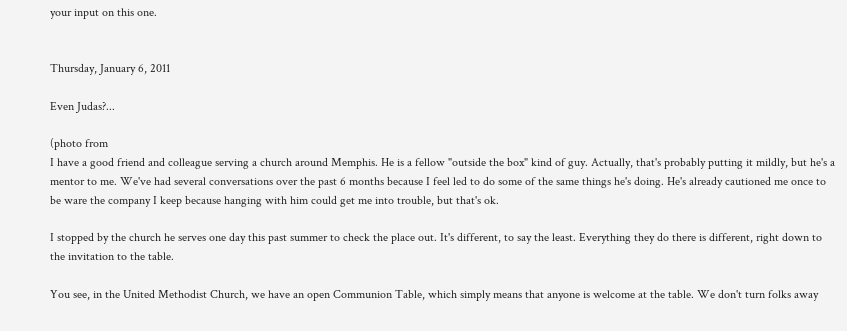your input on this one.


Thursday, January 6, 2011

Even Judas?...

(photo from
I have a good friend and colleague serving a church around Memphis. He is a fellow "outside the box" kind of guy. Actually, that's probably putting it mildly, but he's a mentor to me. We've had several conversations over the past 6 months because I feel led to do some of the same things he's doing. He's already cautioned me once to be ware the company I keep because hanging with him could get me into trouble, but that's ok.

I stopped by the church he serves one day this past summer to check the place out. It's different, to say the least. Everything they do there is different, right down to the invitation to the table.

You see, in the United Methodist Church, we have an open Communion Table, which simply means that anyone is welcome at the table. We don't turn folks away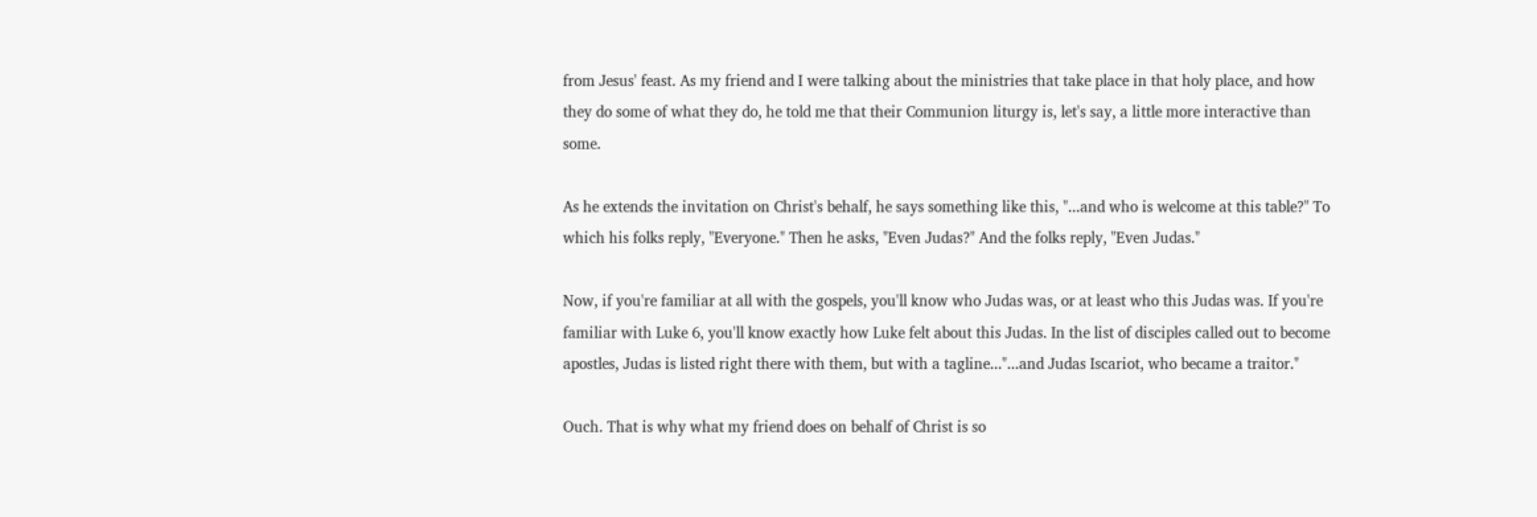from Jesus' feast. As my friend and I were talking about the ministries that take place in that holy place, and how they do some of what they do, he told me that their Communion liturgy is, let's say, a little more interactive than some.

As he extends the invitation on Christ's behalf, he says something like this, "...and who is welcome at this table?" To which his folks reply, "Everyone." Then he asks, "Even Judas?" And the folks reply, "Even Judas."

Now, if you're familiar at all with the gospels, you'll know who Judas was, or at least who this Judas was. If you're familiar with Luke 6, you'll know exactly how Luke felt about this Judas. In the list of disciples called out to become apostles, Judas is listed right there with them, but with a tagline..."...and Judas Iscariot, who became a traitor."

Ouch. That is why what my friend does on behalf of Christ is so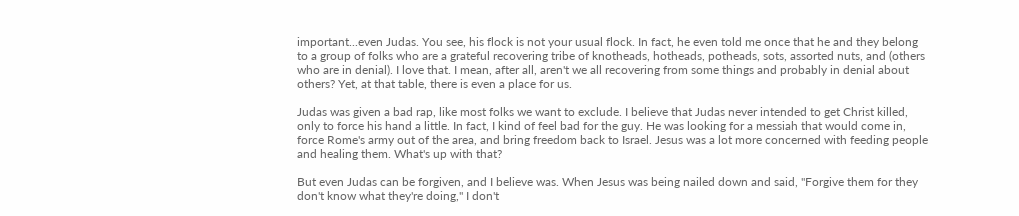important...even Judas. You see, his flock is not your usual flock. In fact, he even told me once that he and they belong to a group of folks who are a grateful recovering tribe of knotheads, hotheads, potheads, sots, assorted nuts, and (others who are in denial). I love that. I mean, after all, aren't we all recovering from some things and probably in denial about others? Yet, at that table, there is even a place for us.

Judas was given a bad rap, like most folks we want to exclude. I believe that Judas never intended to get Christ killed, only to force his hand a little. In fact, I kind of feel bad for the guy. He was looking for a messiah that would come in, force Rome's army out of the area, and bring freedom back to Israel. Jesus was a lot more concerned with feeding people and healing them. What's up with that?

But even Judas can be forgiven, and I believe was. When Jesus was being nailed down and said, "Forgive them for they don't know what they're doing," I don't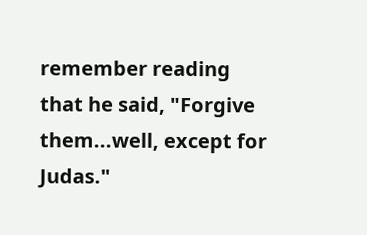remember reading that he said, "Forgive them...well, except for Judas."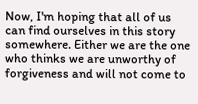Now, I'm hoping that all of us can find ourselves in this story somewhere. Either we are the one who thinks we are unworthy of forgiveness and will not come to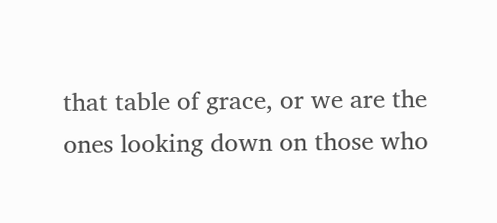that table of grace, or we are the ones looking down on those who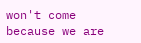won't come because we are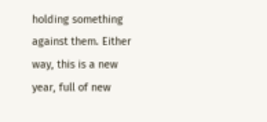holding something against them. Either way, this is a new year, full of new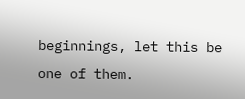beginnings, let this be one of them.